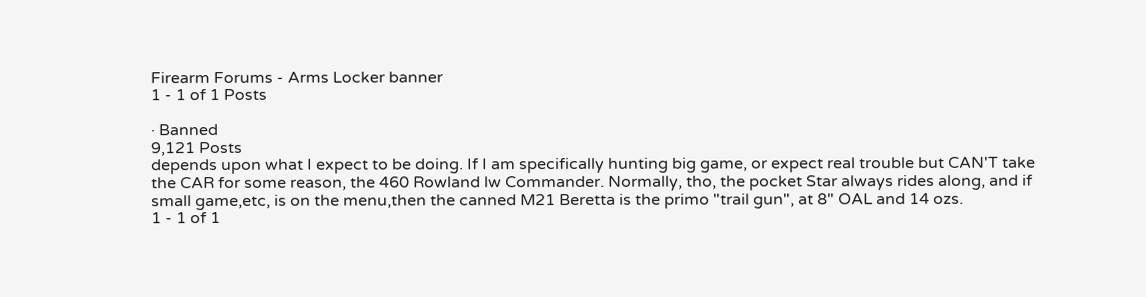Firearm Forums - Arms Locker banner
1 - 1 of 1 Posts

· Banned
9,121 Posts
depends upon what I expect to be doing. If I am specifically hunting big game, or expect real trouble but CAN'T take the CAR for some reason, the 460 Rowland lw Commander. Normally, tho, the pocket Star always rides along, and if small game,etc, is on the menu,then the canned M21 Beretta is the primo "trail gun", at 8" OAL and 14 ozs.
1 - 1 of 1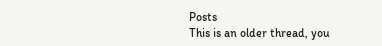Posts
This is an older thread, you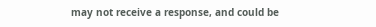may not receive a response, and could be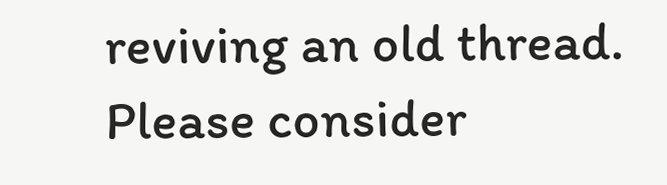reviving an old thread. Please consider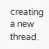creating a new thread.